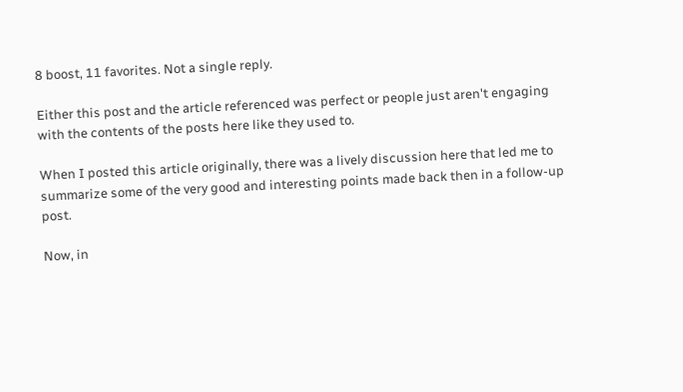8 boost, 11 favorites. Not a single reply.

Either this post and the article referenced was perfect or people just aren't engaging with the contents of the posts here like they used to.

When I posted this article originally, there was a lively discussion here that led me to summarize some of the very good and interesting points made back then in a follow-up post.

Now, in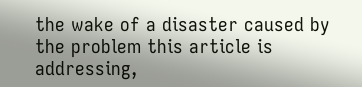the wake of a disaster caused by the problem this article is addressing,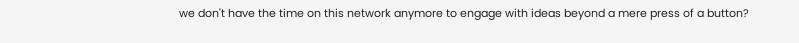we don't have the time on this network anymore to engage with ideas beyond a mere press of a button?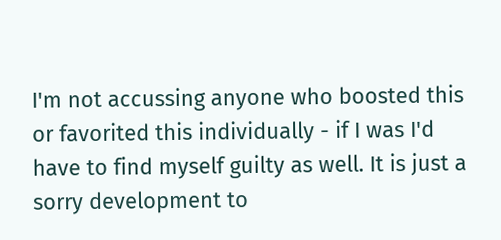I'm not accussing anyone who boosted this or favorited this individually - if I was I'd have to find myself guilty as well. It is just a sorry development to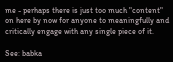me - perhaps there is just too much "content" on here by now for anyone to meaningfully and critically engage with any single piece of it.

See: babka